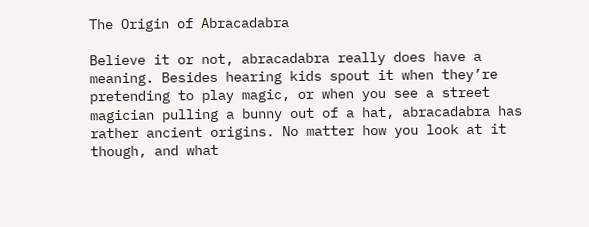The Origin of Abracadabra

Believe it or not, abracadabra really does have a meaning. Besides hearing kids spout it when they’re pretending to play magic, or when you see a street magician pulling a bunny out of a hat, abracadabra has rather ancient origins. No matter how you look at it though, and what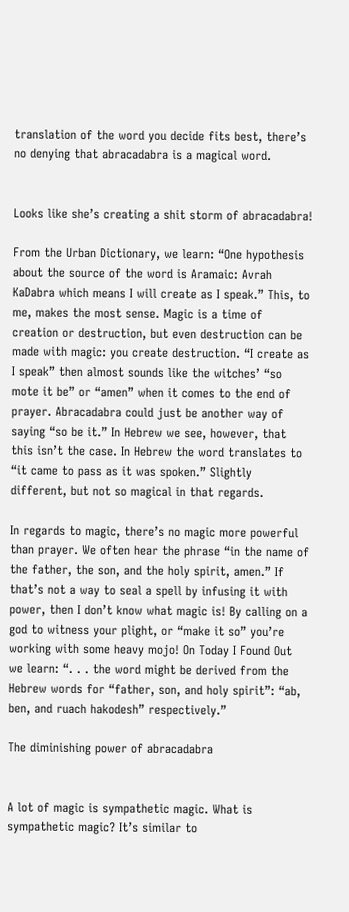translation of the word you decide fits best, there’s no denying that abracadabra is a magical word.


Looks like she’s creating a shit storm of abracadabra!

From the Urban Dictionary, we learn: “One hypothesis about the source of the word is Aramaic: Avrah KaDabra which means I will create as I speak.” This, to me, makes the most sense. Magic is a time of creation or destruction, but even destruction can be made with magic: you create destruction. “I create as I speak” then almost sounds like the witches’ “so mote it be” or “amen” when it comes to the end of prayer. Abracadabra could just be another way of saying “so be it.” In Hebrew we see, however, that this isn’t the case. In Hebrew the word translates to “it came to pass as it was spoken.” Slightly different, but not so magical in that regards.

In regards to magic, there’s no magic more powerful than prayer. We often hear the phrase “in the name of the father, the son, and the holy spirit, amen.” If that’s not a way to seal a spell by infusing it with power, then I don’t know what magic is! By calling on a god to witness your plight, or “make it so” you’re working with some heavy mojo! On Today I Found Out we learn: “. . . the word might be derived from the Hebrew words for “father, son, and holy spirit”: “ab, ben, and ruach hakodesh” respectively.”

The diminishing power of abracadabra


A lot of magic is sympathetic magic. What is sympathetic magic? It’s similar to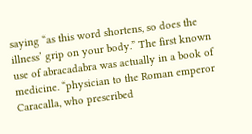saying “as this word shortens, so does the illness’ grip on your body.” The first known use of abracadabra was actually in a book of medicine. “physician to the Roman emperor Caracalla, who prescribed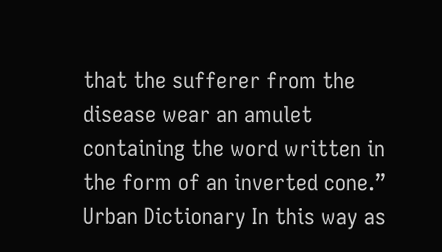that the sufferer from the disease wear an amulet containing the word written in the form of an inverted cone.” Urban Dictionary In this way as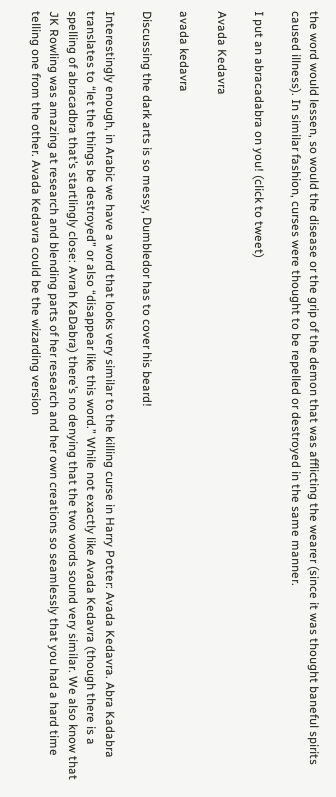the word would lessen, so would the disease or the grip of the demon that was afflicting the wearer (since it was thought baneful spirits caused illness). In similar fashion, curses were thought to be repelled or destroyed in the same manner.

I put an abracadabra on you! (click to tweet)

Avada Kedavra

avada kedavra

Discussing the dark arts is so messy, Dumbledor has to cover his beard!

Interestingly enough, in Arabic we have a word that looks very similar to the killing curse in Harry Potter: Avada Kedavra. Abra Kadabra translates to “let the things be destroyed” or also “disappear like this word.” While not exactly like Avada Kedavra (though there is a spelling of abracadbra that’s startlingly close: Avrah KaDabra) there’s no denying that the two words sound very similar. We also know that JK Rowling was amazing at research and blending parts of her research and her own creations so seamlessly that you had a hard time telling one from the other. Avada Kedavra could be the wizarding version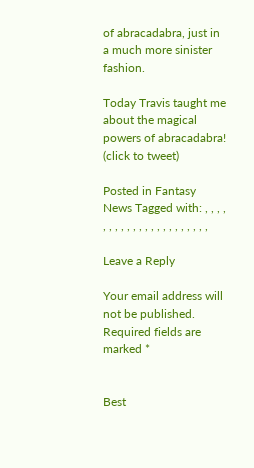of abracadabra, just in a much more sinister fashion.

Today Travis taught me about the magical powers of abracadabra! (click to tweet)

Posted in Fantasy News Tagged with: , , , , , , , , , , , , , , , , , , , , , ,

Leave a Reply

Your email address will not be published. Required fields are marked *


Best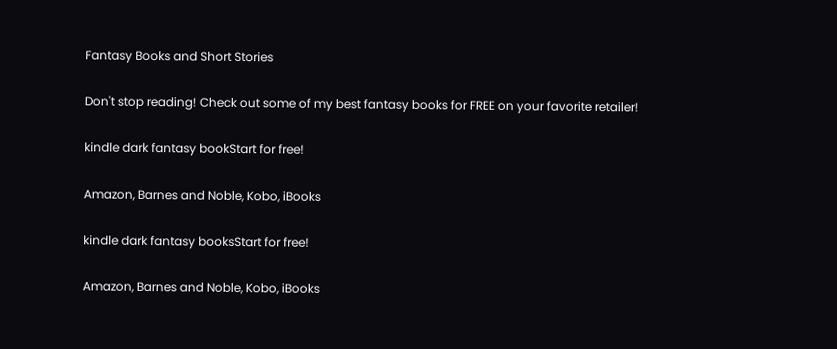Fantasy Books and Short Stories

Don't stop reading! Check out some of my best fantasy books for FREE on your favorite retailer!

kindle dark fantasy bookStart for free!

Amazon, Barnes and Noble, Kobo, iBooks

kindle dark fantasy booksStart for free!

Amazon, Barnes and Noble, Kobo, iBooks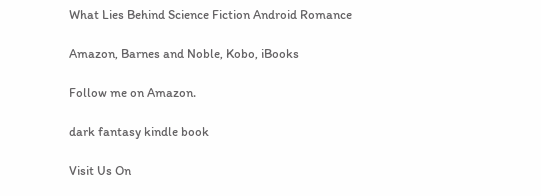What Lies Behind Science Fiction Android Romance

Amazon, Barnes and Noble, Kobo, iBooks

Follow me on Amazon.

dark fantasy kindle book

Visit Us On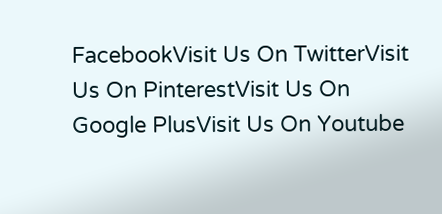FacebookVisit Us On TwitterVisit Us On PinterestVisit Us On Google PlusVisit Us On Youtube